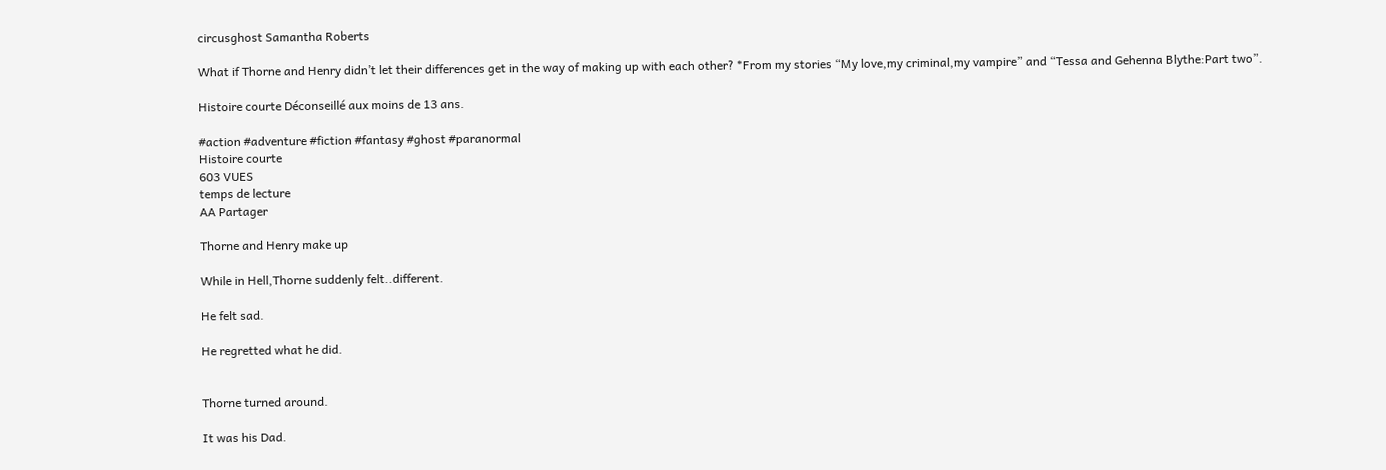circusghost Samantha Roberts

What if Thorne and Henry didn’t let their differences get in the way of making up with each other? *From my stories “My love,my criminal,my vampire” and “Tessa and Gehenna Blythe:Part two”.

Histoire courte Déconseillé aux moins de 13 ans.

#action #adventure #fiction #fantasy #ghost #paranormal
Histoire courte
603 VUES
temps de lecture
AA Partager

Thorne and Henry make up

While in Hell,Thorne suddenly felt..different.

He felt sad.

He regretted what he did.


Thorne turned around.

It was his Dad.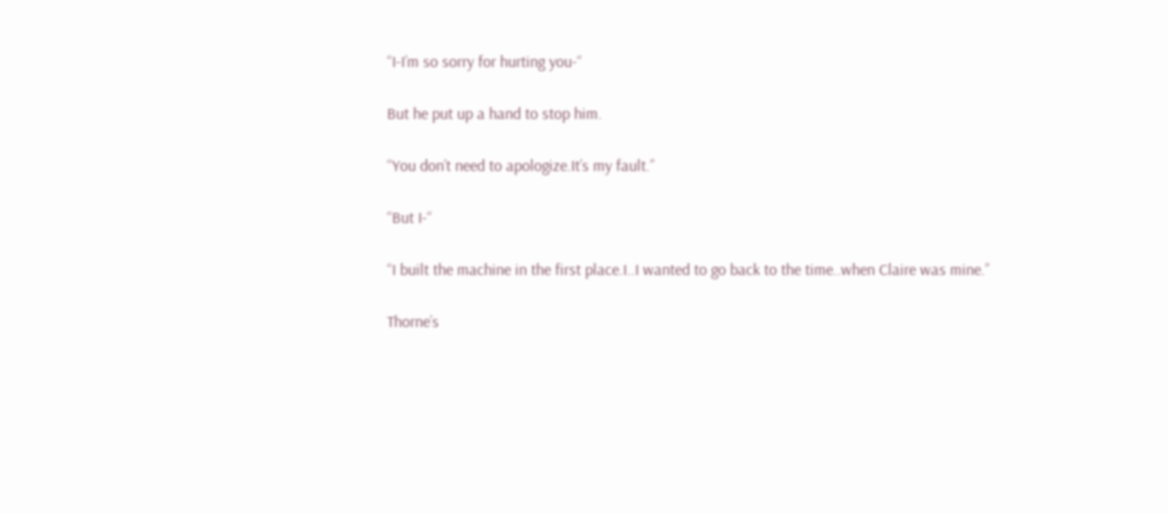“I-I’m so sorry for hurting you-“

But he put up a hand to stop him.

“You don’t need to apologize.It’s my fault.”

“But I-“

“I built the machine in the first place.I..I wanted to go back to the time..when Claire was mine.”

Thorne’s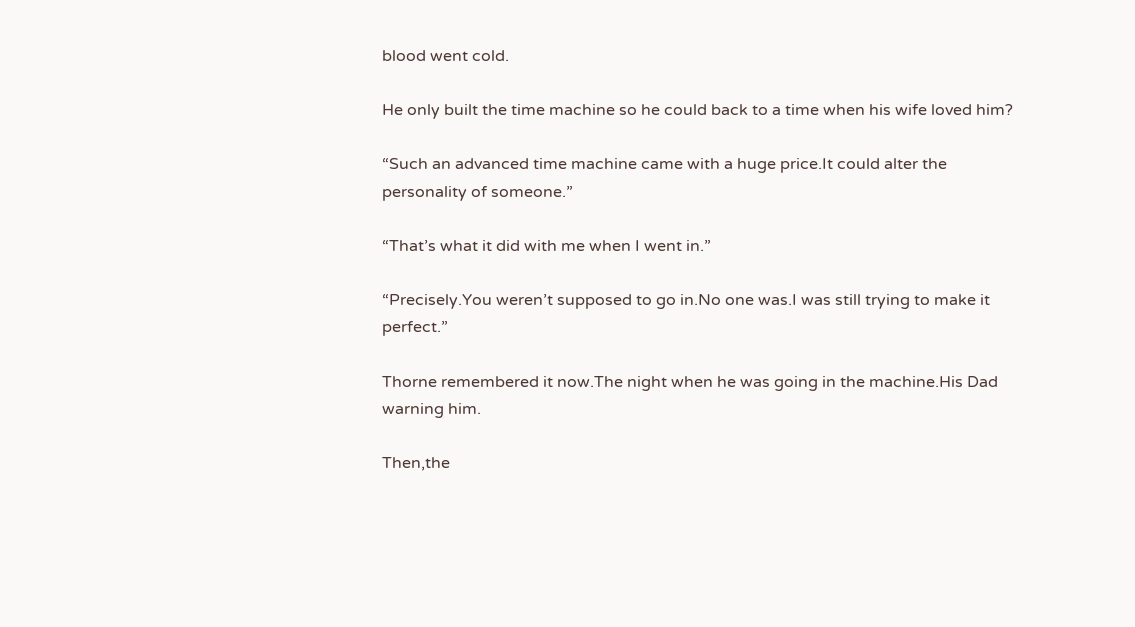blood went cold.

He only built the time machine so he could back to a time when his wife loved him?

“Such an advanced time machine came with a huge price.It could alter the personality of someone.”

“That’s what it did with me when I went in.”

“Precisely.You weren’t supposed to go in.No one was.I was still trying to make it perfect.”

Thorne remembered it now.The night when he was going in the machine.His Dad warning him.

Then,the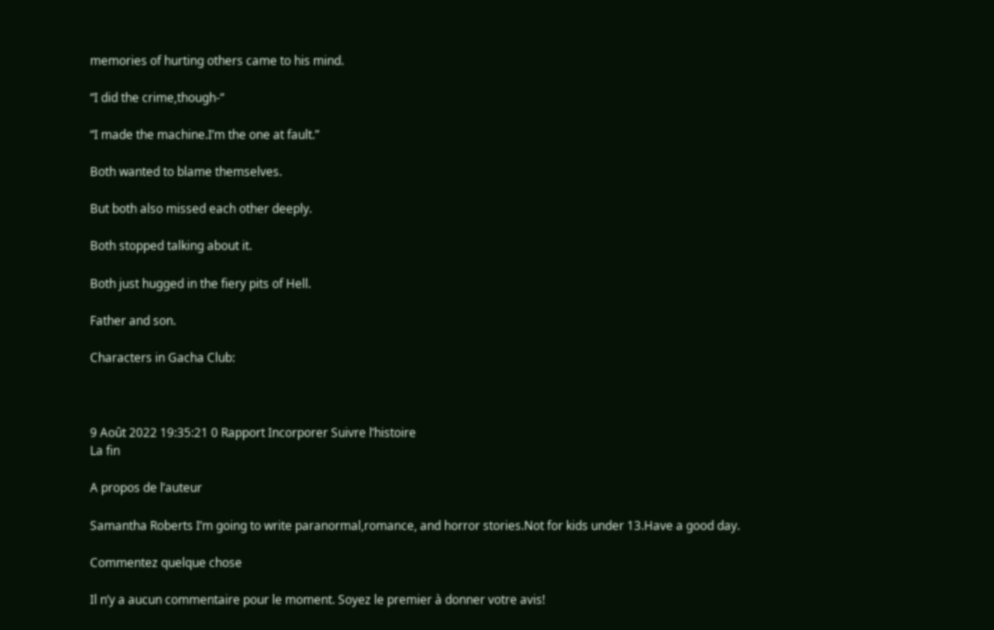memories of hurting others came to his mind.

“I did the crime,though-“

“I made the machine.I’m the one at fault.”

Both wanted to blame themselves.

But both also missed each other deeply.

Both stopped talking about it.

Both just hugged in the fiery pits of Hell.

Father and son.

Characters in Gacha Club:



9 Août 2022 19:35:21 0 Rapport Incorporer Suivre l’histoire
La fin

A propos de l’auteur

Samantha Roberts I’m going to write paranormal,romance, and horror stories.Not for kids under 13.Have a good day.

Commentez quelque chose

Il n’y a aucun commentaire pour le moment. Soyez le premier à donner votre avis!